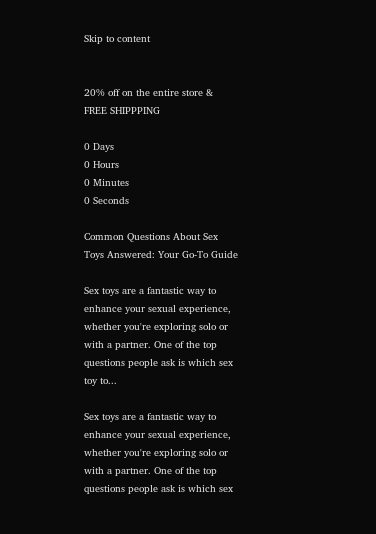Skip to content


20% off on the entire store & FREE SHIPPPING

0 Days
0 Hours
0 Minutes
0 Seconds

Common Questions About Sex Toys Answered: Your Go-To Guide

Sex toys are a fantastic way to enhance your sexual experience, whether you're exploring solo or with a partner. One of the top questions people ask is which sex toy to...

Sex toys are a fantastic way to enhance your sexual experience, whether you're exploring solo or with a partner. One of the top questions people ask is which sex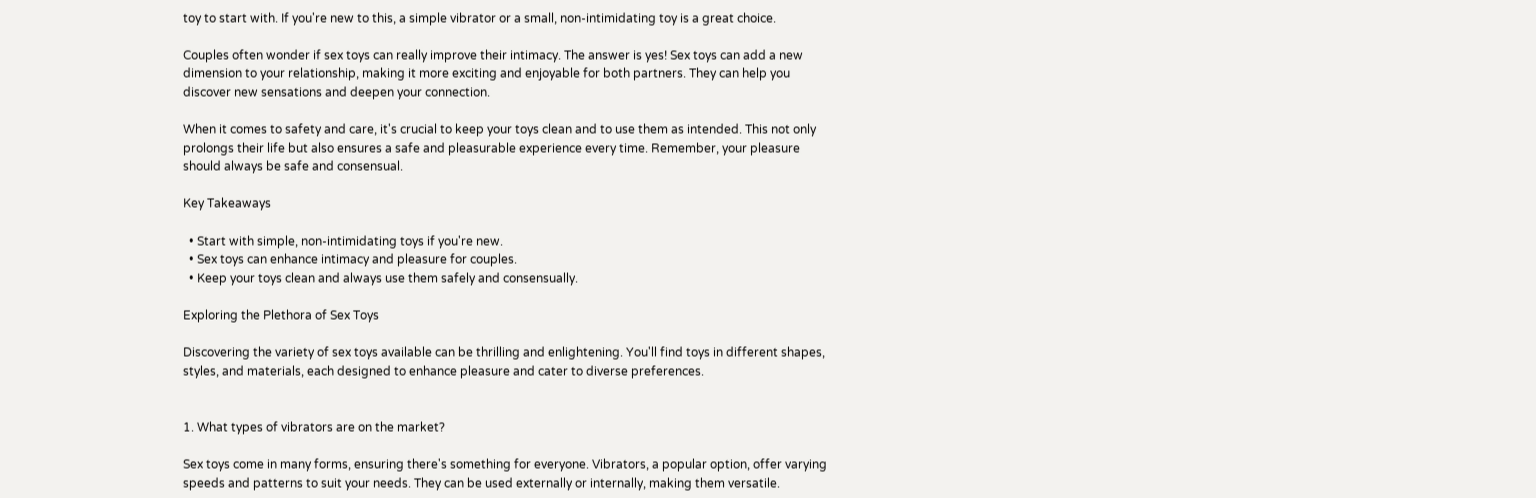toy to start with. If you're new to this, a simple vibrator or a small, non-intimidating toy is a great choice.

Couples often wonder if sex toys can really improve their intimacy. The answer is yes! Sex toys can add a new dimension to your relationship, making it more exciting and enjoyable for both partners. They can help you discover new sensations and deepen your connection.

When it comes to safety and care, it's crucial to keep your toys clean and to use them as intended. This not only prolongs their life but also ensures a safe and pleasurable experience every time. Remember, your pleasure should always be safe and consensual.

Key Takeaways

  • Start with simple, non-intimidating toys if you're new.
  • Sex toys can enhance intimacy and pleasure for couples.
  • Keep your toys clean and always use them safely and consensually.

Exploring the Plethora of Sex Toys

Discovering the variety of sex toys available can be thrilling and enlightening. You'll find toys in different shapes, styles, and materials, each designed to enhance pleasure and cater to diverse preferences.


1. What types of vibrators are on the market?

Sex toys come in many forms, ensuring there's something for everyone. Vibrators, a popular option, offer varying speeds and patterns to suit your needs. They can be used externally or internally, making them versatile.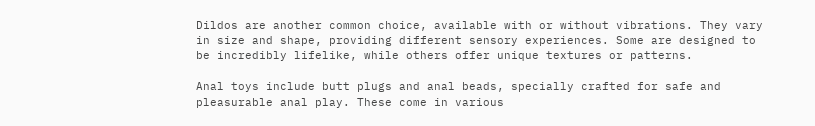Dildos are another common choice, available with or without vibrations. They vary in size and shape, providing different sensory experiences. Some are designed to be incredibly lifelike, while others offer unique textures or patterns.

Anal toys include butt plugs and anal beads, specially crafted for safe and pleasurable anal play. These come in various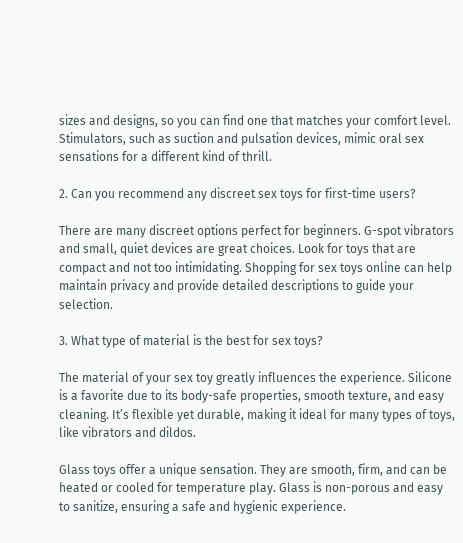sizes and designs, so you can find one that matches your comfort level. Stimulators, such as suction and pulsation devices, mimic oral sex sensations for a different kind of thrill.

2. Can you recommend any discreet sex toys for first-time users?

There are many discreet options perfect for beginners. G-spot vibrators and small, quiet devices are great choices. Look for toys that are compact and not too intimidating. Shopping for sex toys online can help maintain privacy and provide detailed descriptions to guide your selection.

3. What type of material is the best for sex toys?

The material of your sex toy greatly influences the experience. Silicone is a favorite due to its body-safe properties, smooth texture, and easy cleaning. It’s flexible yet durable, making it ideal for many types of toys, like vibrators and dildos.

Glass toys offer a unique sensation. They are smooth, firm, and can be heated or cooled for temperature play. Glass is non-porous and easy to sanitize, ensuring a safe and hygienic experience.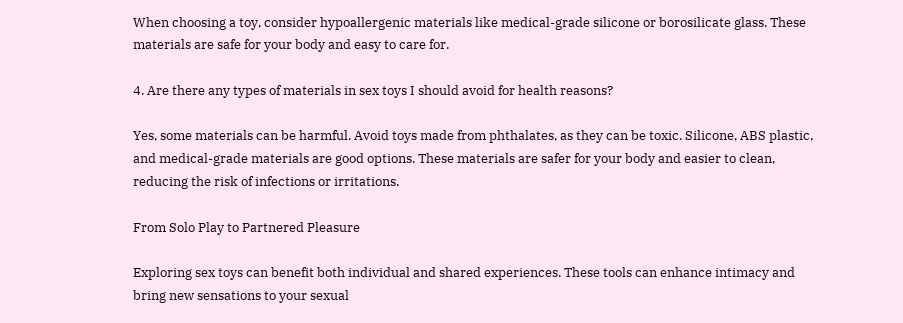When choosing a toy, consider hypoallergenic materials like medical-grade silicone or borosilicate glass. These materials are safe for your body and easy to care for.

4. Are there any types of materials in sex toys I should avoid for health reasons?

Yes, some materials can be harmful. Avoid toys made from phthalates, as they can be toxic. Silicone, ABS plastic, and medical-grade materials are good options. These materials are safer for your body and easier to clean, reducing the risk of infections or irritations.

From Solo Play to Partnered Pleasure

Exploring sex toys can benefit both individual and shared experiences. These tools can enhance intimacy and bring new sensations to your sexual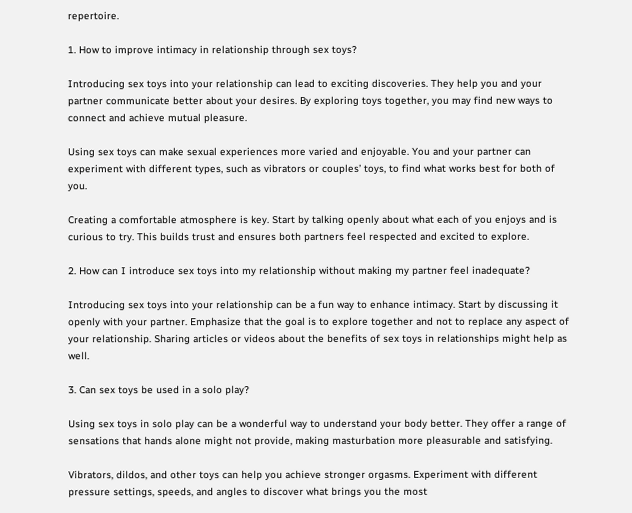repertoire.

1. How to improve intimacy in relationship through sex toys?

Introducing sex toys into your relationship can lead to exciting discoveries. They help you and your partner communicate better about your desires. By exploring toys together, you may find new ways to connect and achieve mutual pleasure.

Using sex toys can make sexual experiences more varied and enjoyable. You and your partner can experiment with different types, such as vibrators or couples’ toys, to find what works best for both of you.

Creating a comfortable atmosphere is key. Start by talking openly about what each of you enjoys and is curious to try. This builds trust and ensures both partners feel respected and excited to explore.

2. How can I introduce sex toys into my relationship without making my partner feel inadequate?

Introducing sex toys into your relationship can be a fun way to enhance intimacy. Start by discussing it openly with your partner. Emphasize that the goal is to explore together and not to replace any aspect of your relationship. Sharing articles or videos about the benefits of sex toys in relationships might help as well.

3. Can sex toys be used in a solo play?

Using sex toys in solo play can be a wonderful way to understand your body better. They offer a range of sensations that hands alone might not provide, making masturbation more pleasurable and satisfying.

Vibrators, dildos, and other toys can help you achieve stronger orgasms. Experiment with different pressure settings, speeds, and angles to discover what brings you the most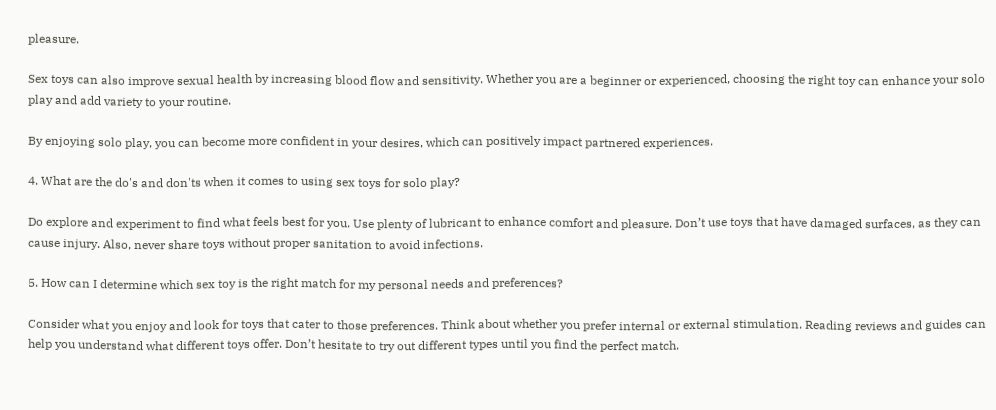pleasure.

Sex toys can also improve sexual health by increasing blood flow and sensitivity. Whether you are a beginner or experienced, choosing the right toy can enhance your solo play and add variety to your routine.

By enjoying solo play, you can become more confident in your desires, which can positively impact partnered experiences.

4. What are the do's and don'ts when it comes to using sex toys for solo play?

Do explore and experiment to find what feels best for you. Use plenty of lubricant to enhance comfort and pleasure. Don’t use toys that have damaged surfaces, as they can cause injury. Also, never share toys without proper sanitation to avoid infections.

5. How can I determine which sex toy is the right match for my personal needs and preferences?

Consider what you enjoy and look for toys that cater to those preferences. Think about whether you prefer internal or external stimulation. Reading reviews and guides can help you understand what different toys offer. Don’t hesitate to try out different types until you find the perfect match.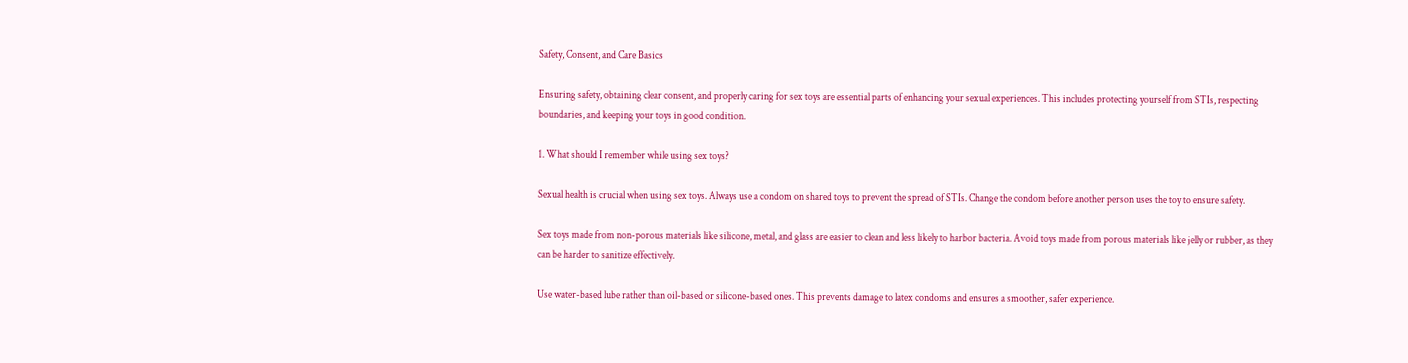Safety, Consent, and Care Basics

Ensuring safety, obtaining clear consent, and properly caring for sex toys are essential parts of enhancing your sexual experiences. This includes protecting yourself from STIs, respecting boundaries, and keeping your toys in good condition.

1. What should I remember while using sex toys?

Sexual health is crucial when using sex toys. Always use a condom on shared toys to prevent the spread of STIs. Change the condom before another person uses the toy to ensure safety.

Sex toys made from non-porous materials like silicone, metal, and glass are easier to clean and less likely to harbor bacteria. Avoid toys made from porous materials like jelly or rubber, as they can be harder to sanitize effectively.

Use water-based lube rather than oil-based or silicone-based ones. This prevents damage to latex condoms and ensures a smoother, safer experience.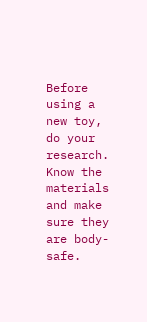Before using a new toy, do your research. Know the materials and make sure they are body-safe.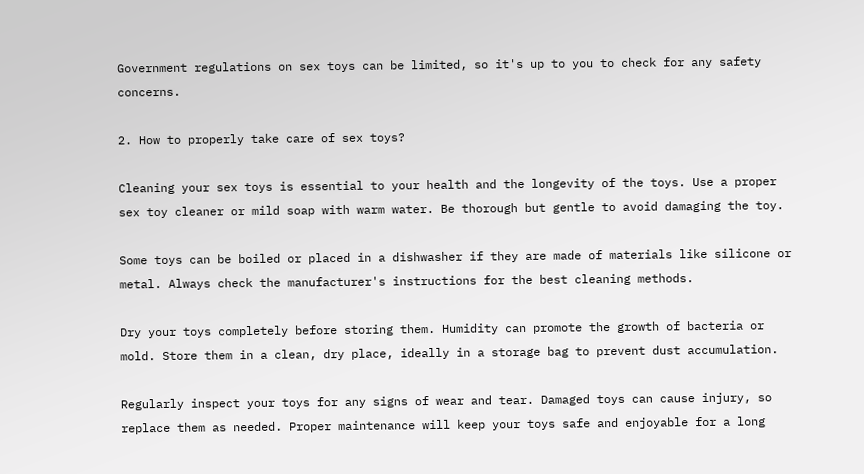Government regulations on sex toys can be limited, so it's up to you to check for any safety concerns.

2. How to properly take care of sex toys?

Cleaning your sex toys is essential to your health and the longevity of the toys. Use a proper sex toy cleaner or mild soap with warm water. Be thorough but gentle to avoid damaging the toy.

Some toys can be boiled or placed in a dishwasher if they are made of materials like silicone or metal. Always check the manufacturer's instructions for the best cleaning methods.

Dry your toys completely before storing them. Humidity can promote the growth of bacteria or mold. Store them in a clean, dry place, ideally in a storage bag to prevent dust accumulation.

Regularly inspect your toys for any signs of wear and tear. Damaged toys can cause injury, so replace them as needed. Proper maintenance will keep your toys safe and enjoyable for a long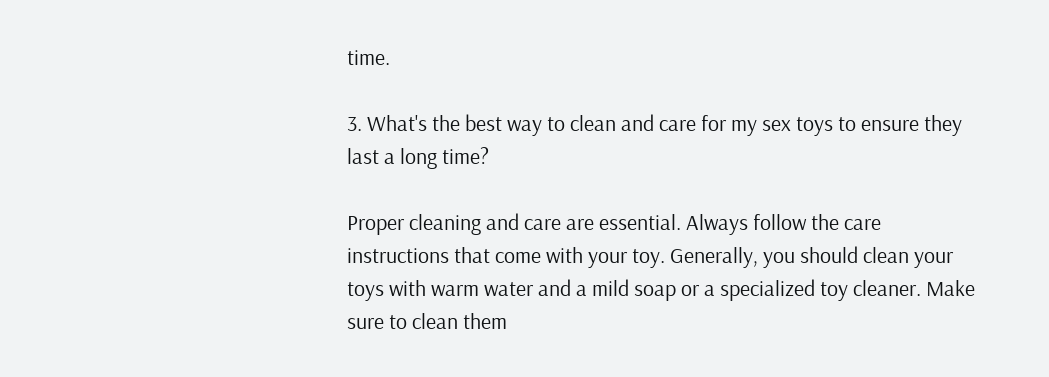time.

3. What's the best way to clean and care for my sex toys to ensure they last a long time?

Proper cleaning and care are essential. Always follow the care instructions that come with your toy. Generally, you should clean your toys with warm water and a mild soap or a specialized toy cleaner. Make sure to clean them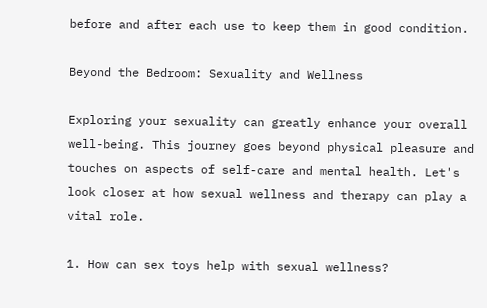before and after each use to keep them in good condition.

Beyond the Bedroom: Sexuality and Wellness

Exploring your sexuality can greatly enhance your overall well-being. This journey goes beyond physical pleasure and touches on aspects of self-care and mental health. Let's look closer at how sexual wellness and therapy can play a vital role.

1. How can sex toys help with sexual wellness?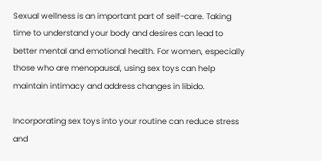Sexual wellness is an important part of self-care. Taking time to understand your body and desires can lead to better mental and emotional health. For women, especially those who are menopausal, using sex toys can help maintain intimacy and address changes in libido.

Incorporating sex toys into your routine can reduce stress and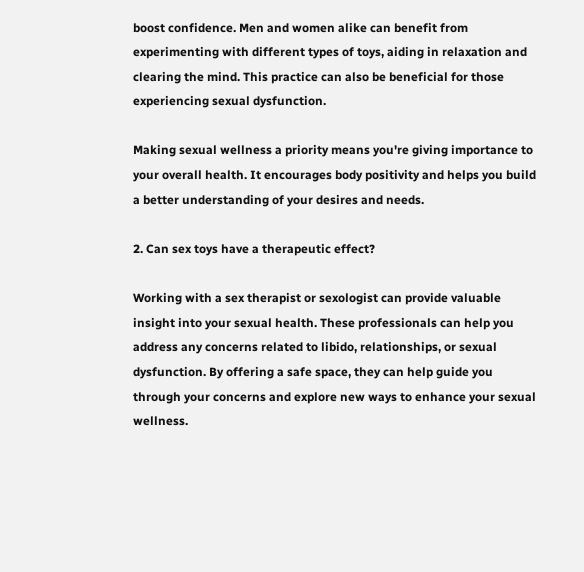boost confidence. Men and women alike can benefit from experimenting with different types of toys, aiding in relaxation and clearing the mind. This practice can also be beneficial for those experiencing sexual dysfunction.

Making sexual wellness a priority means you're giving importance to your overall health. It encourages body positivity and helps you build a better understanding of your desires and needs.

2. Can sex toys have a therapeutic effect?

Working with a sex therapist or sexologist can provide valuable insight into your sexual health. These professionals can help you address any concerns related to libido, relationships, or sexual dysfunction. By offering a safe space, they can help guide you through your concerns and explore new ways to enhance your sexual wellness.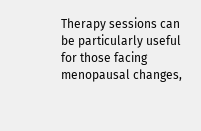Therapy sessions can be particularly useful for those facing menopausal changes,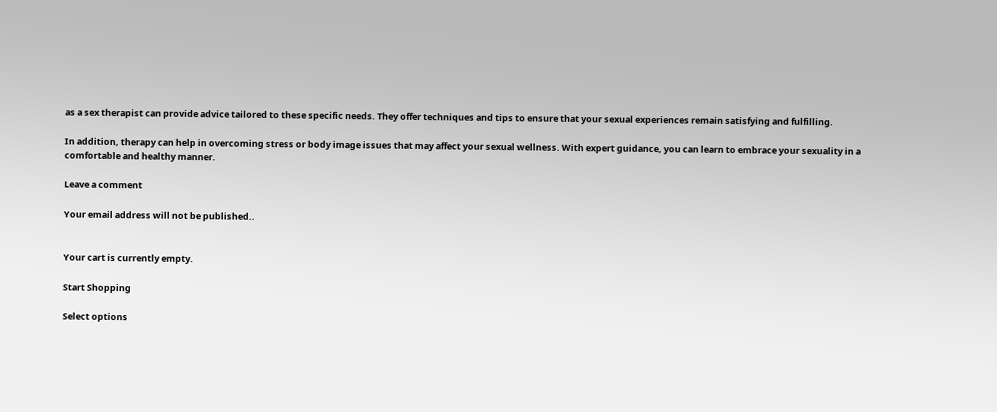as a sex therapist can provide advice tailored to these specific needs. They offer techniques and tips to ensure that your sexual experiences remain satisfying and fulfilling.

In addition, therapy can help in overcoming stress or body image issues that may affect your sexual wellness. With expert guidance, you can learn to embrace your sexuality in a comfortable and healthy manner.

Leave a comment

Your email address will not be published..


Your cart is currently empty.

Start Shopping

Select options